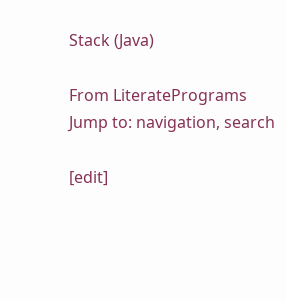Stack (Java)

From LiteratePrograms
Jump to: navigation, search

[edit]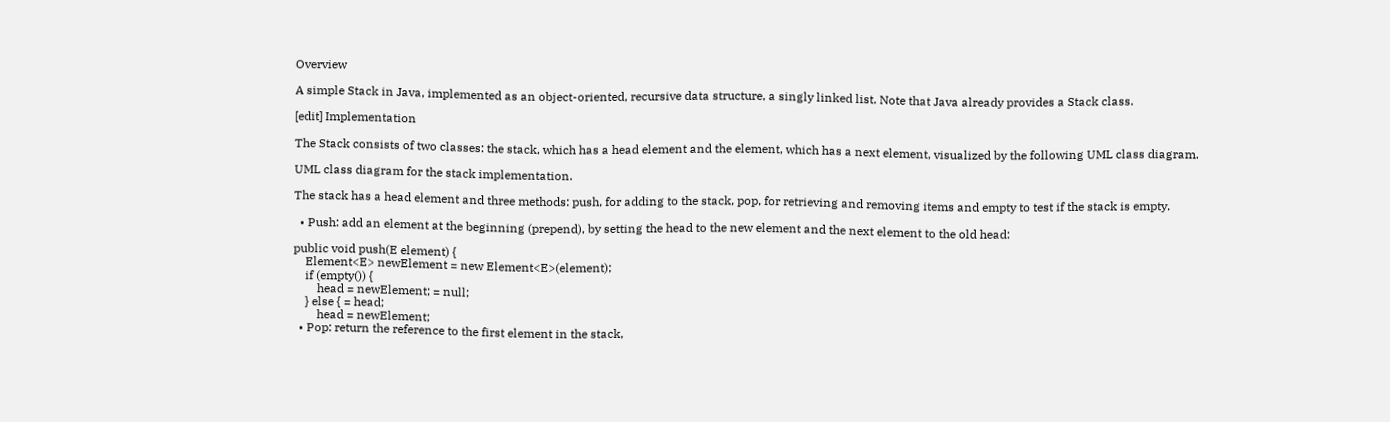Overview

A simple Stack in Java, implemented as an object-oriented, recursive data structure, a singly linked list. Note that Java already provides a Stack class.

[edit] Implementation

The Stack consists of two classes: the stack, which has a head element and the element, which has a next element, visualized by the following UML class diagram.

UML class diagram for the stack implementation.

The stack has a head element and three methods: push, for adding to the stack, pop, for retrieving and removing items and empty to test if the stack is empty.

  • Push: add an element at the beginning (prepend), by setting the head to the new element and the next element to the old head:

public void push(E element) {
    Element<E> newElement = new Element<E>(element);
    if (empty()) {
        head = newElement; = null;
    } else { = head;
        head = newElement;
  • Pop: return the reference to the first element in the stack,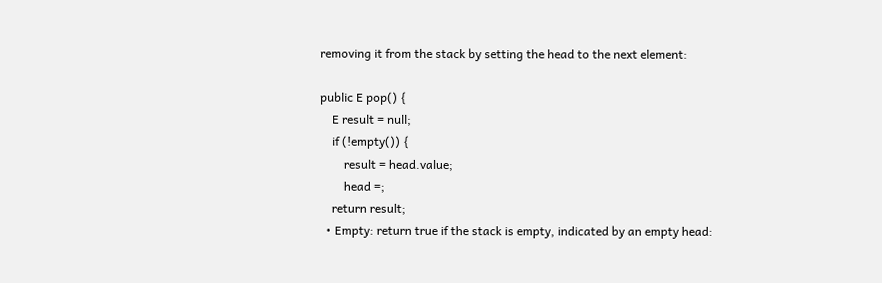removing it from the stack by setting the head to the next element:

public E pop() {
    E result = null;
    if (!empty()) {
        result = head.value;
        head =;
    return result;
  • Empty: return true if the stack is empty, indicated by an empty head: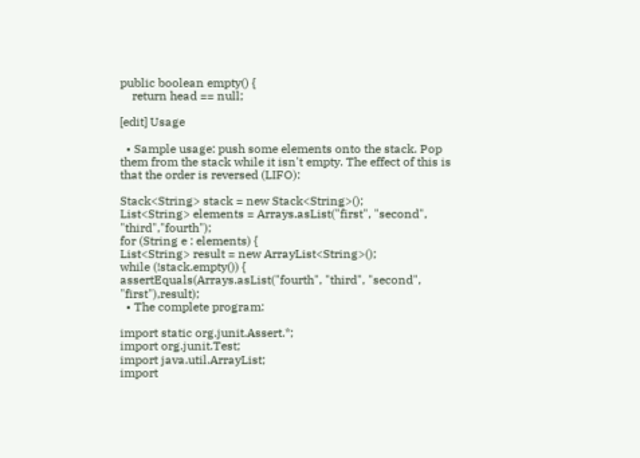public boolean empty() {
    return head == null;

[edit] Usage

  • Sample usage: push some elements onto the stack. Pop them from the stack while it isn't empty. The effect of this is that the order is reversed (LIFO):

Stack<String> stack = new Stack<String>();
List<String> elements = Arrays.asList("first", "second", "third","fourth");
for (String e : elements) {
List<String> result = new ArrayList<String>();
while (!stack.empty()) {
assertEquals(Arrays.asList("fourth", "third", "second", "first"),result);
  • The complete program:

import static org.junit.Assert.*;
import org.junit.Test;
import java.util.ArrayList;
import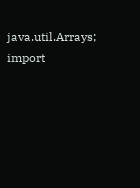java.util.Arrays;
import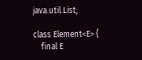java.util.List;

class Element<E> {
    final E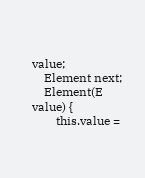value;
    Element next;
    Element(E value) {
        this.value =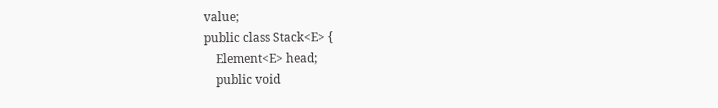value;
public class Stack<E> {
    Element<E> head;
    public void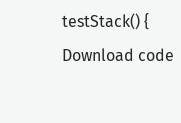testStack() {
Download code